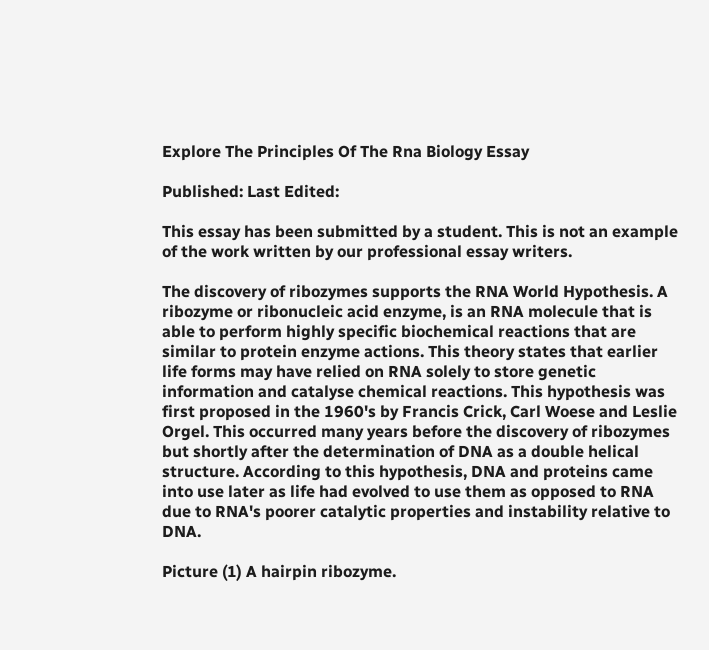Explore The Principles Of The Rna Biology Essay

Published: Last Edited:

This essay has been submitted by a student. This is not an example of the work written by our professional essay writers.

The discovery of ribozymes supports the RNA World Hypothesis. A ribozyme or ribonucleic acid enzyme, is an RNA molecule that is able to perform highly specific biochemical reactions that are similar to protein enzyme actions. This theory states that earlier life forms may have relied on RNA solely to store genetic information and catalyse chemical reactions. This hypothesis was first proposed in the 1960's by Francis Crick, Carl Woese and Leslie Orgel. This occurred many years before the discovery of ribozymes but shortly after the determination of DNA as a double helical structure. According to this hypothesis, DNA and proteins came into use later as life had evolved to use them as opposed to RNA due to RNA's poorer catalytic properties and instability relative to DNA.

Picture (1) A hairpin ribozyme.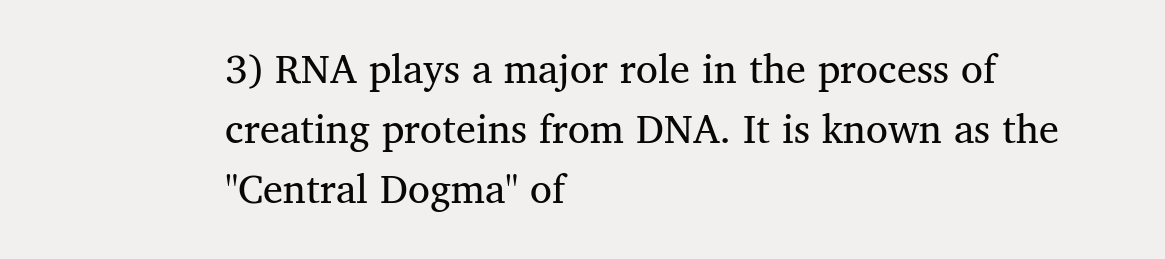3) RNA plays a major role in the process of creating proteins from DNA. It is known as the "Central Dogma" of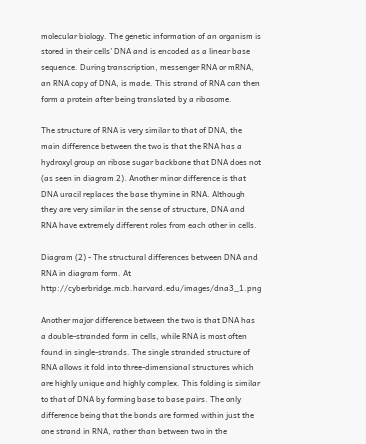molecular biology. The genetic information of an organism is stored in their cells' DNA and is encoded as a linear base sequence. During transcription, messenger RNA or mRNA, an RNA copy of DNA, is made. This strand of RNA can then form a protein after being translated by a ribosome.

The structure of RNA is very similar to that of DNA, the main difference between the two is that the RNA has a hydroxyl group on ribose sugar backbone that DNA does not (as seen in diagram 2). Another minor difference is that DNA uracil replaces the base thymine in RNA. Although they are very similar in the sense of structure, DNA and RNA have extremely different roles from each other in cells.

Diagram (2) - The structural differences between DNA and RNA in diagram form. At http://cyberbridge.mcb.harvard.edu/images/dna3_1.png

Another major difference between the two is that DNA has a double-stranded form in cells, while RNA is most often found in single-strands. The single stranded structure of RNA allows it fold into three-dimensional structures which are highly unique and highly complex. This folding is similar to that of DNA by forming base to base pairs. The only difference being that the bonds are formed within just the one strand in RNA, rather than between two in the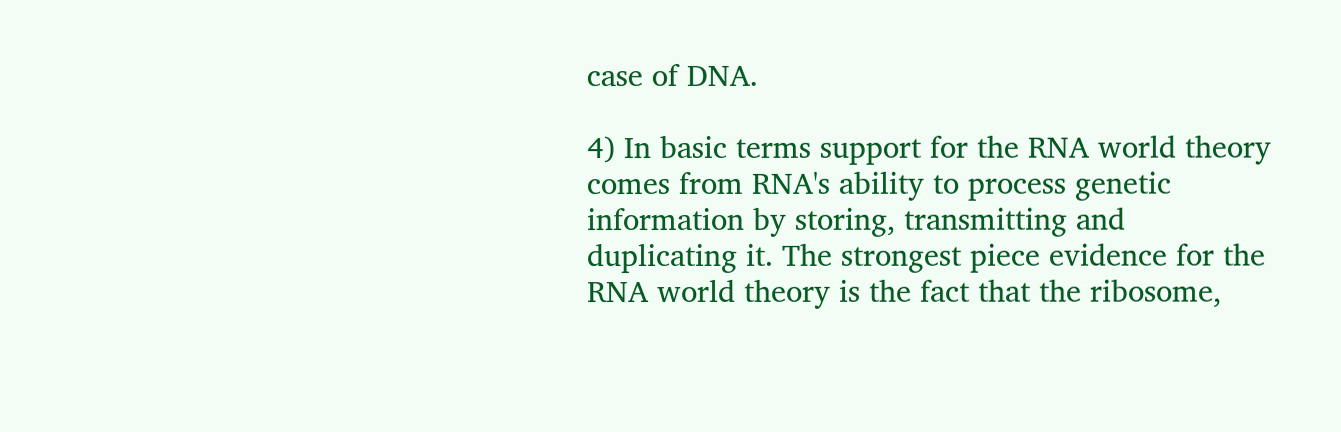case of DNA.

4) In basic terms support for the RNA world theory comes from RNA's ability to process genetic information by storing, transmitting and duplicating it. The strongest piece evidence for the RNA world theory is the fact that the ribosome,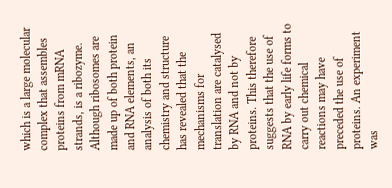which is a large molecular complex that assembles proteins from mRNA strands, is a ribozyme. Although ribosomes are made up of both protein and RNA elements, an analysis of both its chemistry and structure has revealed that the mechanisms for translation are catalysed by RNA and not by proteins. This therefore suggests that the use of RNA by early life forms to carry out chemical reactions may have preceded the use of proteins. An experiment was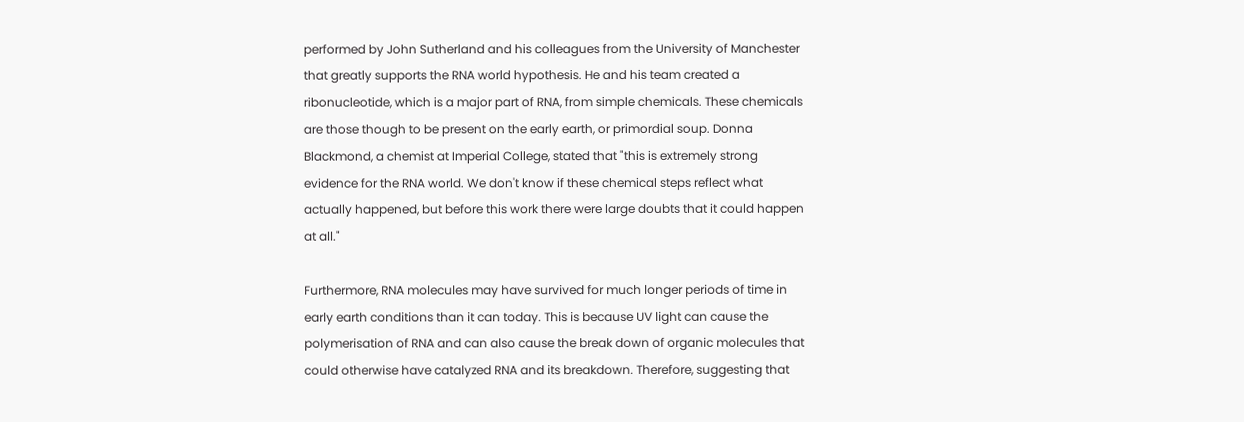performed by John Sutherland and his colleagues from the University of Manchester that greatly supports the RNA world hypothesis. He and his team created a ribonucleotide, which is a major part of RNA, from simple chemicals. These chemicals are those though to be present on the early earth, or primordial soup. Donna Blackmond, a chemist at Imperial College, stated that "this is extremely strong evidence for the RNA world. We don't know if these chemical steps reflect what actually happened, but before this work there were large doubts that it could happen at all."

Furthermore, RNA molecules may have survived for much longer periods of time in early earth conditions than it can today. This is because UV light can cause the polymerisation of RNA and can also cause the break down of organic molecules that could otherwise have catalyzed RNA and its breakdown. Therefore, suggesting that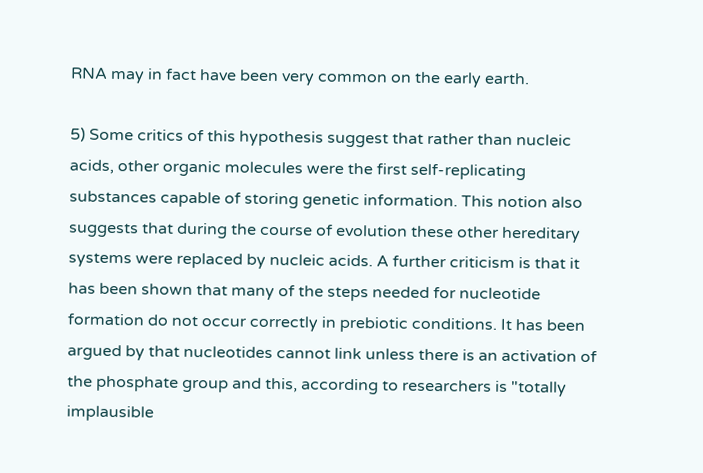RNA may in fact have been very common on the early earth.

5) Some critics of this hypothesis suggest that rather than nucleic acids, other organic molecules were the first self-replicating substances capable of storing genetic information. This notion also suggests that during the course of evolution these other hereditary systems were replaced by nucleic acids. A further criticism is that it has been shown that many of the steps needed for nucleotide formation do not occur correctly in prebiotic conditions. It has been argued by that nucleotides cannot link unless there is an activation of the phosphate group and this, according to researchers is "totally implausible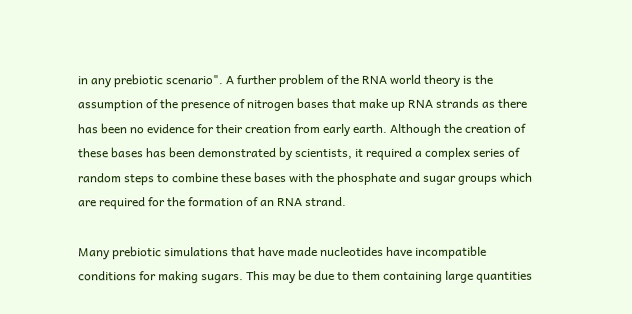in any prebiotic scenario". A further problem of the RNA world theory is the assumption of the presence of nitrogen bases that make up RNA strands as there has been no evidence for their creation from early earth. Although the creation of these bases has been demonstrated by scientists, it required a complex series of random steps to combine these bases with the phosphate and sugar groups which are required for the formation of an RNA strand.

Many prebiotic simulations that have made nucleotides have incompatible conditions for making sugars. This may be due to them containing large quantities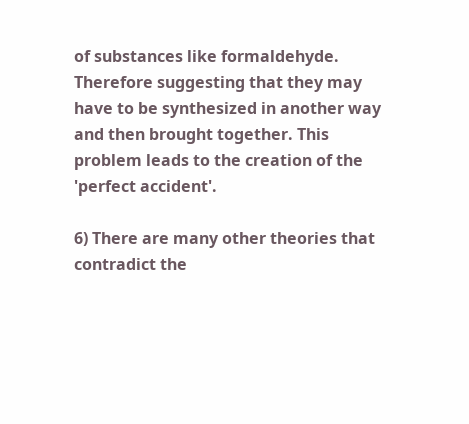of substances like formaldehyde. Therefore suggesting that they may have to be synthesized in another way and then brought together. This problem leads to the creation of the 'perfect accident'.

6) There are many other theories that contradict the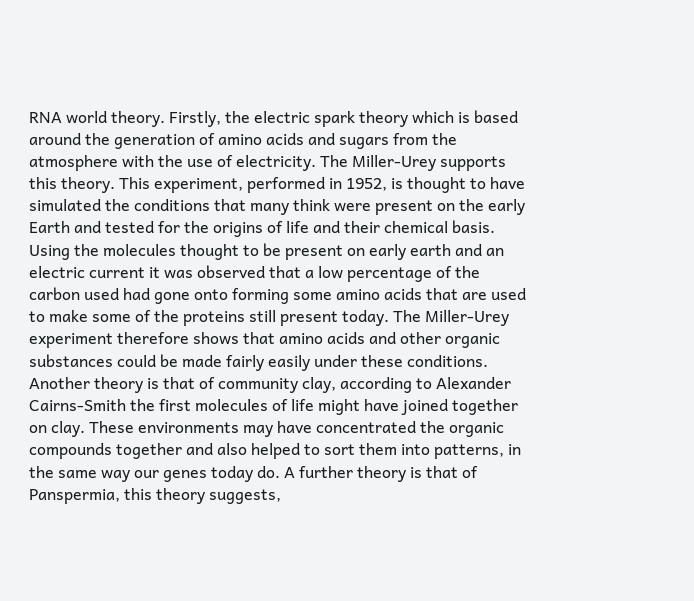RNA world theory. Firstly, the electric spark theory which is based around the generation of amino acids and sugars from the atmosphere with the use of electricity. The Miller-Urey supports this theory. This experiment, performed in 1952, is thought to have simulated the conditions that many think were present on the early Earth and tested for the origins of life and their chemical basis. Using the molecules thought to be present on early earth and an electric current it was observed that a low percentage of the carbon used had gone onto forming some amino acids that are used to make some of the proteins still present today. The Miller-Urey experiment therefore shows that amino acids and other organic substances could be made fairly easily under these conditions. Another theory is that of community clay, according to Alexander Cairns-Smith the first molecules of life might have joined together on clay. These environments may have concentrated the organic compounds together and also helped to sort them into patterns, in the same way our genes today do. A further theory is that of Panspermia, this theory suggests,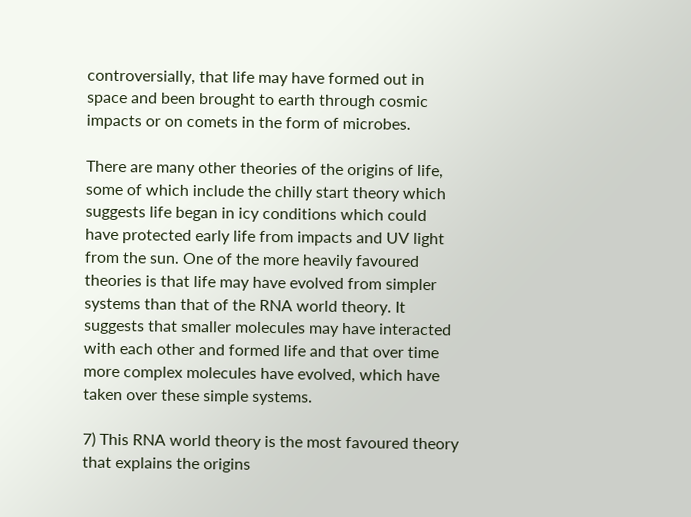controversially, that life may have formed out in space and been brought to earth through cosmic impacts or on comets in the form of microbes.

There are many other theories of the origins of life, some of which include the chilly start theory which suggests life began in icy conditions which could have protected early life from impacts and UV light from the sun. One of the more heavily favoured theories is that life may have evolved from simpler systems than that of the RNA world theory. It suggests that smaller molecules may have interacted with each other and formed life and that over time more complex molecules have evolved, which have taken over these simple systems.

7) This RNA world theory is the most favoured theory that explains the origins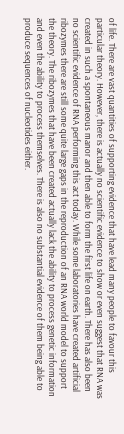of life. There are vast quantities of supporting evidence that have lead many people to favour this particular theory. However, there is actually no scientific evidence to show or even suggest that RNA was created in such a spontaneous manor and then able to form the first life on earth. There has also been no scientific evidence of RNA performing this act today. While some laboratories have created artificial ribozymes there are still some quite large gaps in the reproduction of an RNA world model to support the theory. The ribozymes that have been created actually lack the ability to process genetic information and even the ability to process themselves. There is also no substantial evidence of them being able to produce sequences of nucleotides either.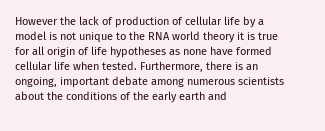However the lack of production of cellular life by a model is not unique to the RNA world theory it is true for all origin of life hypotheses as none have formed cellular life when tested. Furthermore, there is an ongoing, important debate among numerous scientists about the conditions of the early earth and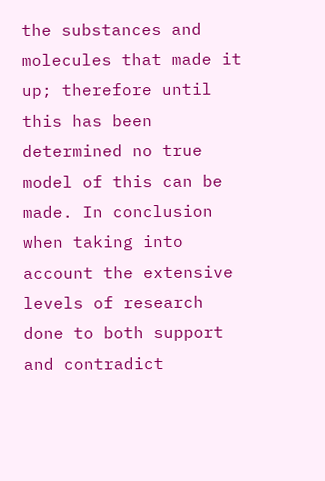the substances and molecules that made it up; therefore until this has been determined no true model of this can be made. In conclusion when taking into account the extensive levels of research done to both support and contradict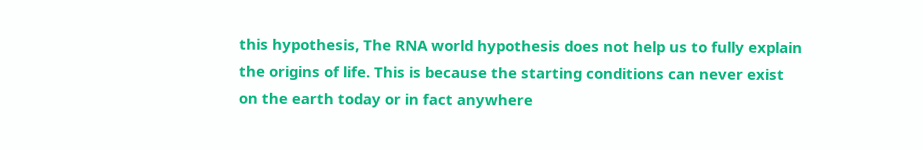this hypothesis, The RNA world hypothesis does not help us to fully explain the origins of life. This is because the starting conditions can never exist on the earth today or in fact anywhere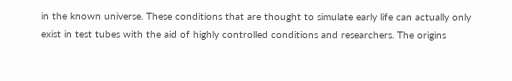in the known universe. These conditions that are thought to simulate early life can actually only exist in test tubes with the aid of highly controlled conditions and researchers. The origins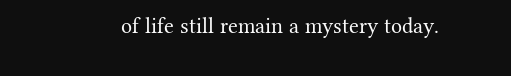of life still remain a mystery today.